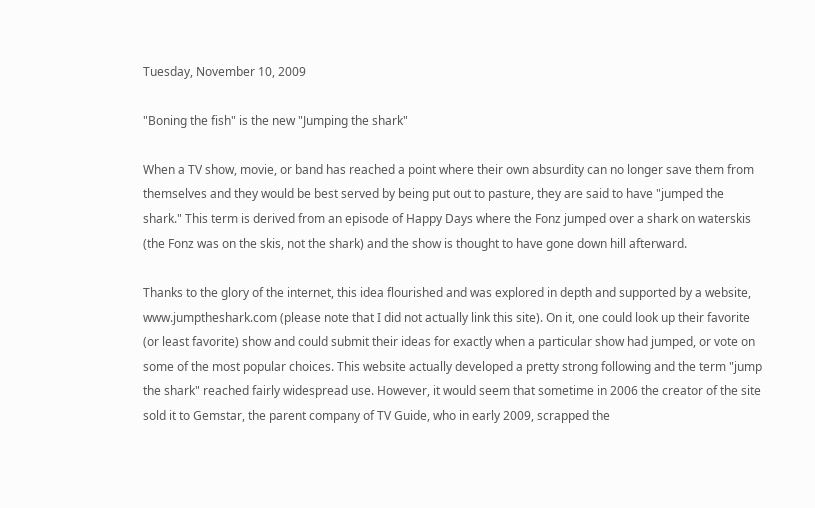Tuesday, November 10, 2009

"Boning the fish" is the new "Jumping the shark"

When a TV show, movie, or band has reached a point where their own absurdity can no longer save them from themselves and they would be best served by being put out to pasture, they are said to have "jumped the shark." This term is derived from an episode of Happy Days where the Fonz jumped over a shark on waterskis (the Fonz was on the skis, not the shark) and the show is thought to have gone down hill afterward.

Thanks to the glory of the internet, this idea flourished and was explored in depth and supported by a website, www.jumptheshark.com (please note that I did not actually link this site). On it, one could look up their favorite (or least favorite) show and could submit their ideas for exactly when a particular show had jumped, or vote on some of the most popular choices. This website actually developed a pretty strong following and the term "jump the shark" reached fairly widespread use. However, it would seem that sometime in 2006 the creator of the site sold it to Gemstar, the parent company of TV Guide, who in early 2009, scrapped the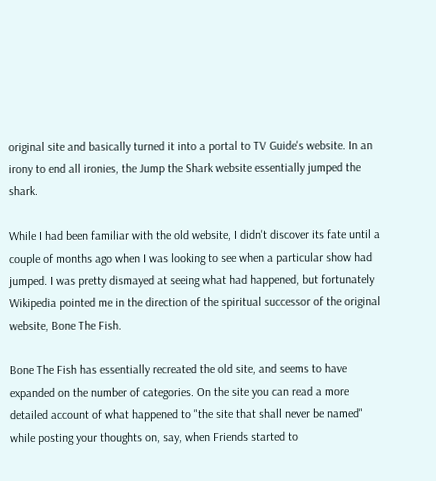original site and basically turned it into a portal to TV Guide's website. In an irony to end all ironies, the Jump the Shark website essentially jumped the shark.

While I had been familiar with the old website, I didn't discover its fate until a couple of months ago when I was looking to see when a particular show had jumped. I was pretty dismayed at seeing what had happened, but fortunately Wikipedia pointed me in the direction of the spiritual successor of the original website, Bone The Fish.

Bone The Fish has essentially recreated the old site, and seems to have expanded on the number of categories. On the site you can read a more detailed account of what happened to "the site that shall never be named" while posting your thoughts on, say, when Friends started to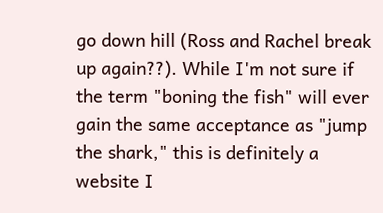go down hill (Ross and Rachel break up again??). While I'm not sure if the term "boning the fish" will ever gain the same acceptance as "jump the shark," this is definitely a website I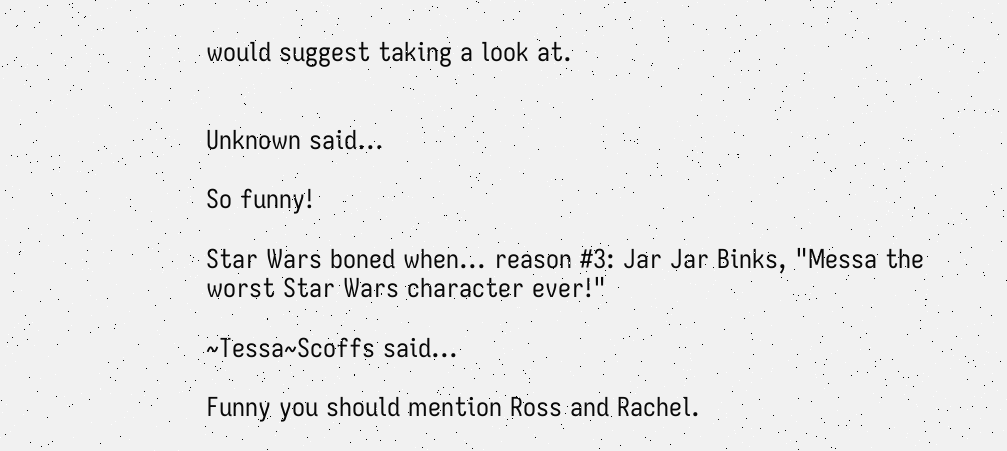would suggest taking a look at.


Unknown said...

So funny!

Star Wars boned when... reason #3: Jar Jar Binks, "Messa the worst Star Wars character ever!"

~Tessa~Scoffs said...

Funny you should mention Ross and Rachel.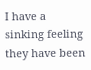I have a sinking feeling they have been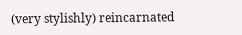(very stylishly) reincarnated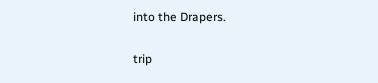into the Drapers.

trip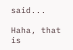said...

Haha, that is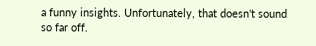a funny insights. Unfortunately, that doesn't sound so far off.